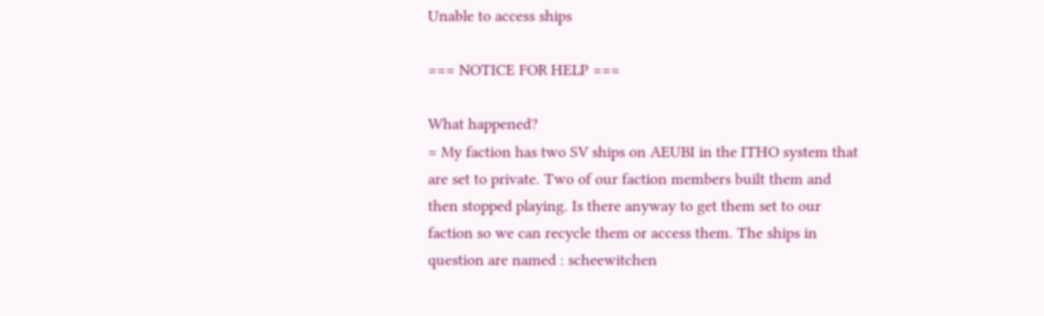Unable to access ships

=== NOTICE FOR HELP ===

What happened?
= My faction has two SV ships on AEUBI in the ITHO system that are set to private. Two of our faction members built them and then stopped playing. Is there anyway to get them set to our faction so we can recycle them or access them. The ships in question are named : scheewitchen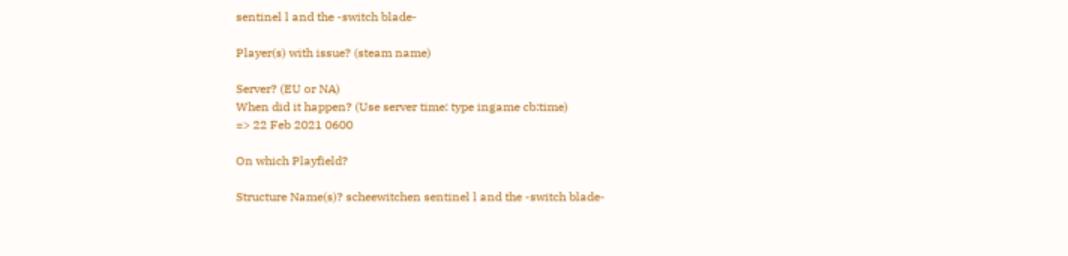sentinel l and the -switch blade-

Player(s) with issue? (steam name)

Server? (EU or NA)
When did it happen? (Use server time: type ingame cb:time)
=> 22 Feb 2021 0600

On which Playfield?

Structure Name(s)? scheewitchen sentinel l and the -switch blade-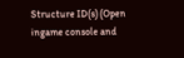Structure ID(s) (Open ingame console and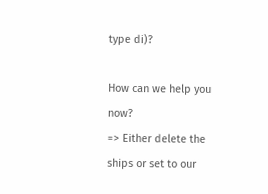type di)?

How can we help you now?
=> Either delete the ships or set to our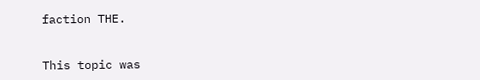faction THE.


This topic was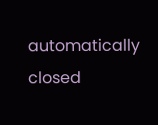automatically closed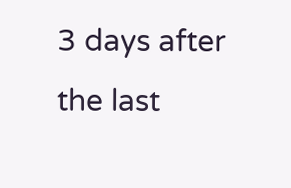3 days after the last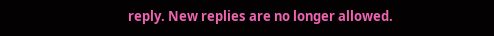reply. New replies are no longer allowed.